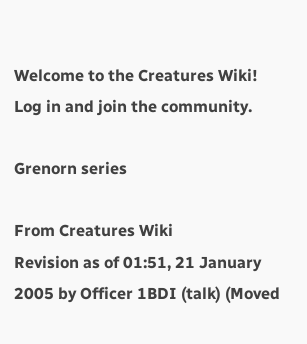Welcome to the Creatures Wiki! Log in and join the community.

Grenorn series

From Creatures Wiki
Revision as of 01:51, 21 January 2005 by Officer 1BDI (talk) (Moved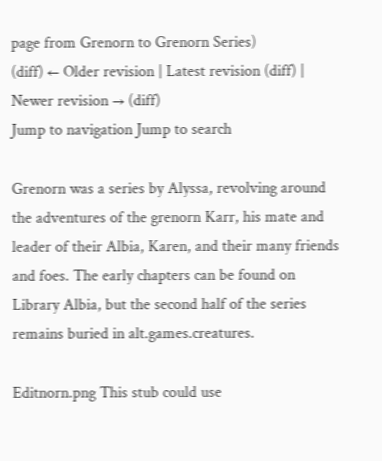page from Grenorn to Grenorn Series)
(diff) ← Older revision | Latest revision (diff) | Newer revision → (diff)
Jump to navigation Jump to search

Grenorn was a series by Alyssa, revolving around the adventures of the grenorn Karr, his mate and leader of their Albia, Karen, and their many friends and foes. The early chapters can be found on Library Albia, but the second half of the series remains buried in alt.games.creatures.

Editnorn.png This stub could use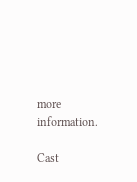more information.

Cast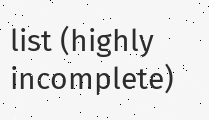list (highly incomplete)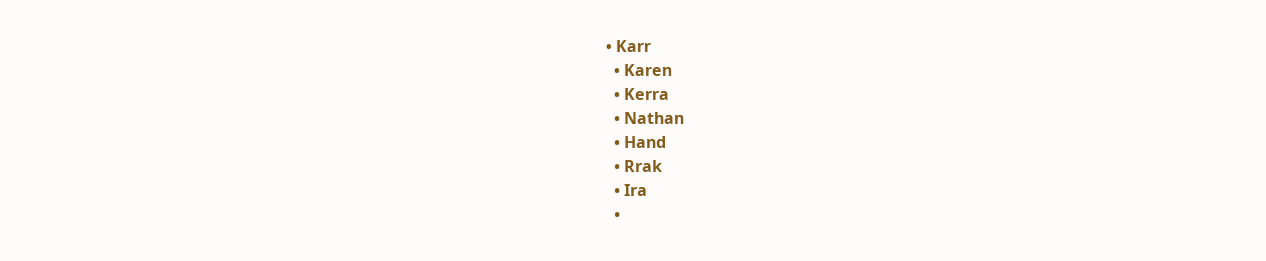• Karr
  • Karen
  • Kerra
  • Nathan
  • Hand
  • Rrak
  • Ira
  •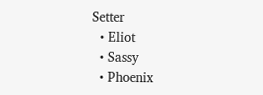Setter
  • Eliot
  • Sassy
  • Phoenix